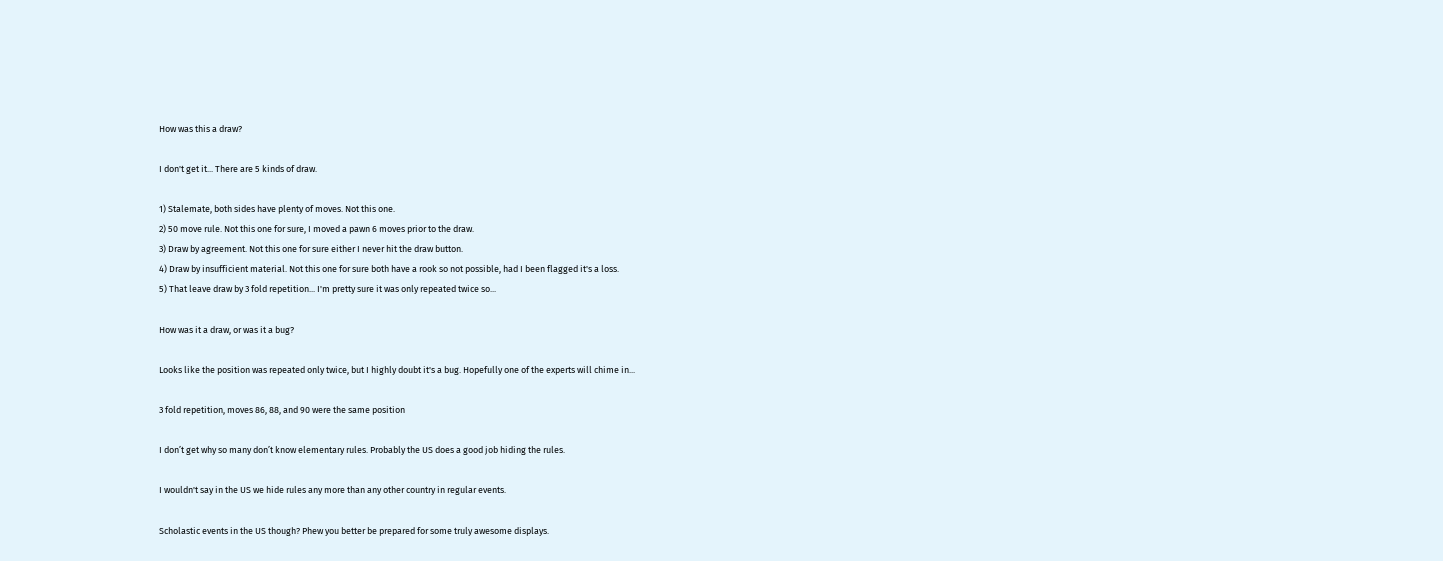How was this a draw?

I don't get it... There are 5 kinds of draw.

1) Stalemate, both sides have plenty of moves. Not this one.
2) 50 move rule. Not this one for sure, I moved a pawn 6 moves prior to the draw.
3) Draw by agreement. Not this one for sure either I never hit the draw button.
4) Draw by insufficient material. Not this one for sure both have a rook so not possible, had I been flagged it's a loss.
5) That leave draw by 3 fold repetition... I'm pretty sure it was only repeated twice so...

How was it a draw, or was it a bug?

Looks like the position was repeated only twice, but I highly doubt it's a bug. Hopefully one of the experts will chime in...

3 fold repetition, moves 86, 88, and 90 were the same position

I don’t get why so many don’t know elementary rules. Probably the US does a good job hiding the rules.

I wouldn't say in the US we hide rules any more than any other country in regular events.

Scholastic events in the US though? Phew you better be prepared for some truly awesome displays.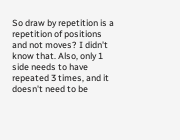So draw by repetition is a repetition of positions and not moves? I didn't know that. Also, only 1 side needs to have repeated 3 times, and it doesn't need to be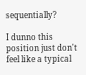sequentially?

I dunno this position just don't feel like a typical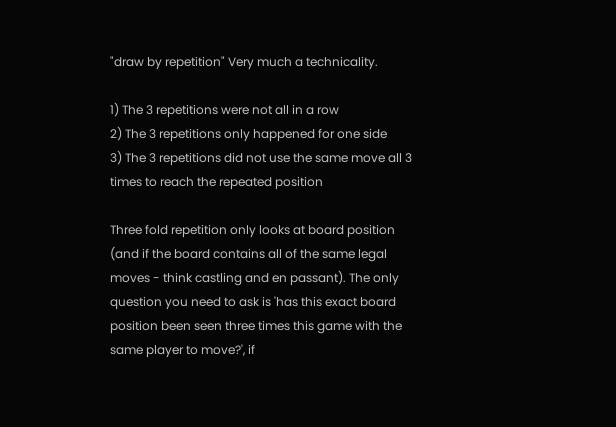"draw by repetition" Very much a technicality.

1) The 3 repetitions were not all in a row
2) The 3 repetitions only happened for one side
3) The 3 repetitions did not use the same move all 3 times to reach the repeated position

Three fold repetition only looks at board position (and if the board contains all of the same legal moves - think castling and en passant). The only question you need to ask is 'has this exact board position been seen three times this game with the same player to move?', if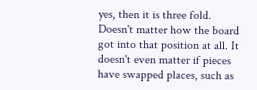yes, then it is three fold. Doesn't matter how the board got into that position at all. It doesn't even matter if pieces have swapped places, such as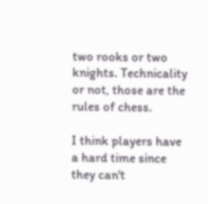two rooks or two knights. Technicality or not, those are the rules of chess.

I think players have a hard time since they can't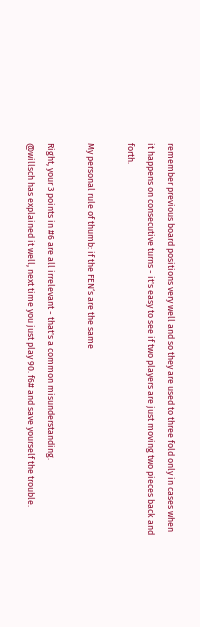remember previous board positions very well and so they are used to three fold only in cases when it happens on consecutive turns - it's easy to see if two players are just moving two pieces back and forth.

My personal rule of thumb: if the FEN‘s are the same

Right, your 3 points in #6 are all irrelevant - that's a common misunderstanding.
@willsch has explained it well, next time you just play 90. f6# and save yourself the trouble.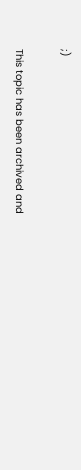;)

This topic has been archived and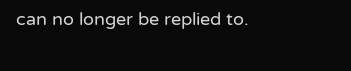can no longer be replied to.